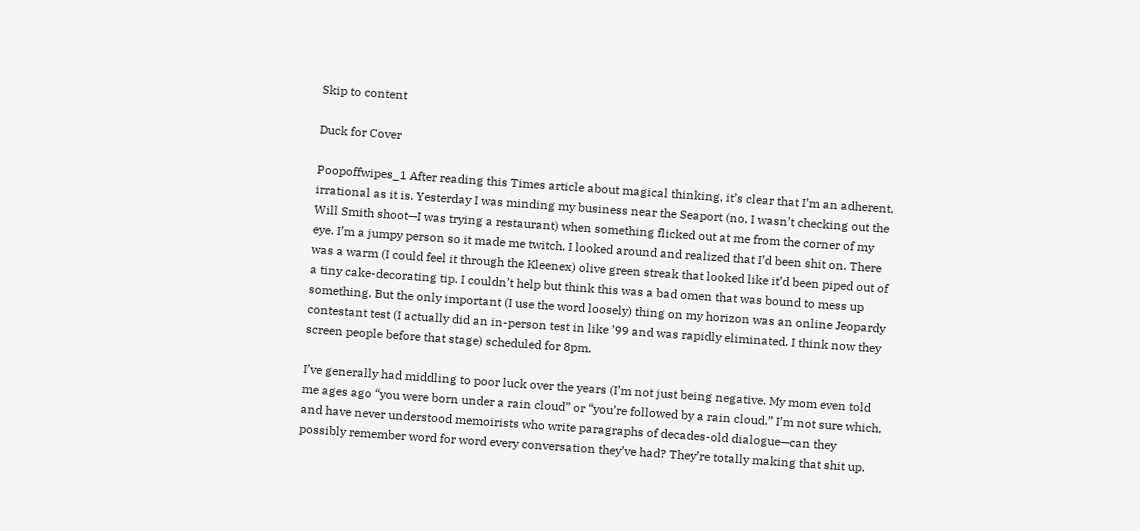Skip to content

Duck for Cover

Poopoffwipes_1 After reading this Times article about magical thinking, it’s clear that I’m an adherent, irrational as it is. Yesterday I was minding my business near the Seaport (no, I wasn’t checking out the Will Smith shoot—I was trying a restaurant) when something flicked out at me from the corner of my eye. I’m a jumpy person so it made me twitch. I looked around and realized that I’d been shit on. There was a warm (I could feel it through the Kleenex) olive green streak that looked like it’d been piped out of a tiny cake-decorating tip. I couldn’t help but think this was a bad omen that was bound to mess up something. But the only important (I use the word loosely) thing on my horizon was an online Jeopardy contestant test (I actually did an in-person test in like ’99 and was rapidly eliminated. I think now they screen people before that stage) scheduled for 8pm.

I’ve generally had middling to poor luck over the years (I’m not just being negative. My mom even told me ages ago “you were born under a rain cloud” or “you’re followed by a rain cloud.” I’m not sure which, and have never understood memoirists who write paragraphs of decades-old dialogue—can they possibly remember word for word every conversation they’ve had? They’re totally making that shit up.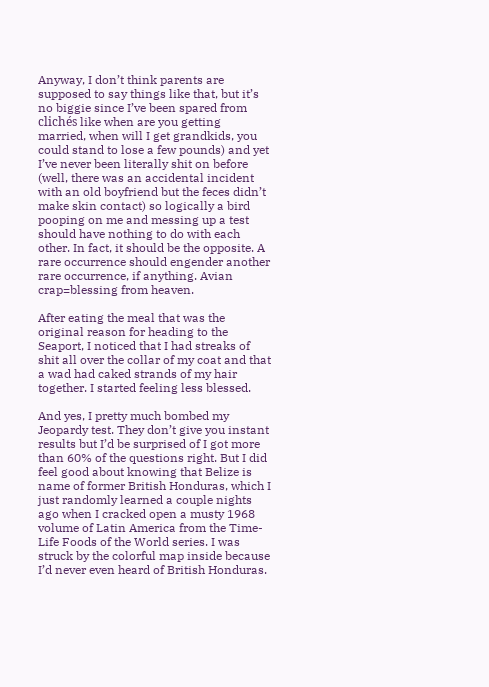Anyway, I don’t think parents are supposed to say things like that, but it’s no biggie since I’ve been spared from clichés like when are you getting married, when will I get grandkids, you could stand to lose a few pounds) and yet I’ve never been literally shit on before (well, there was an accidental incident with an old boyfriend but the feces didn’t make skin contact) so logically a bird pooping on me and messing up a test should have nothing to do with each other. In fact, it should be the opposite. A rare occurrence should engender another rare occurrence, if anything. Avian crap=blessing from heaven.

After eating the meal that was the original reason for heading to the Seaport, I noticed that I had streaks of shit all over the collar of my coat and that a wad had caked strands of my hair together. I started feeling less blessed.

And yes, I pretty much bombed my Jeopardy test. They don’t give you instant results but I’d be surprised of I got more than 60% of the questions right. But I did feel good about knowing that Belize is name of former British Honduras, which I just randomly learned a couple nights ago when I cracked open a musty 1968 volume of Latin America from the Time-Life Foods of the World series. I was struck by the colorful map inside because I’d never even heard of British Honduras.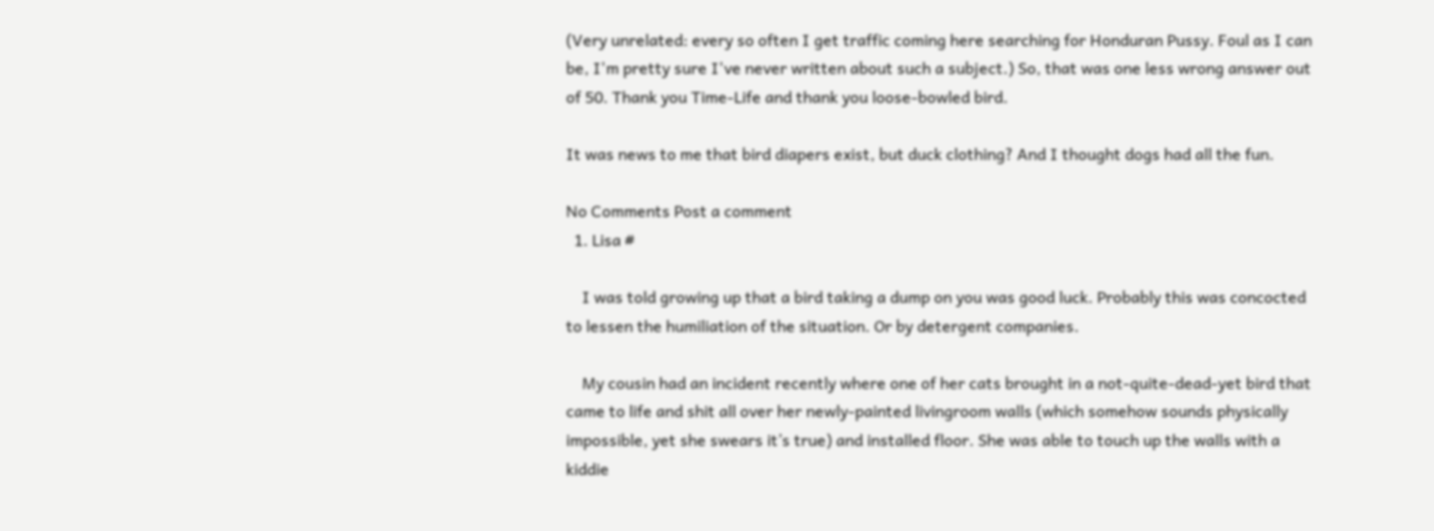(Very unrelated: every so often I get traffic coming here searching for Honduran Pussy. Foul as I can be, I'm pretty sure I've never written about such a subject.) So, that was one less wrong answer out of 50. Thank you Time-Life and thank you loose-bowled bird.

It was news to me that bird diapers exist, but duck clothing? And I thought dogs had all the fun.

No Comments Post a comment
  1. Lisa #

    I was told growing up that a bird taking a dump on you was good luck. Probably this was concocted to lessen the humiliation of the situation. Or by detergent companies.

    My cousin had an incident recently where one of her cats brought in a not-quite-dead-yet bird that came to life and shit all over her newly-painted livingroom walls (which somehow sounds physically impossible, yet she swears it’s true) and installed floor. She was able to touch up the walls with a kiddie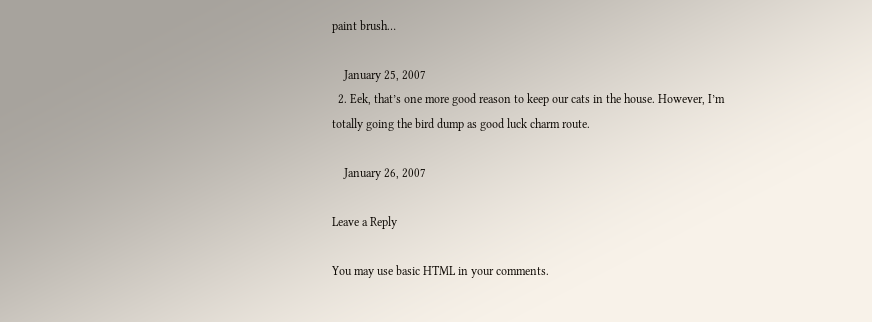paint brush…

    January 25, 2007
  2. Eek, that’s one more good reason to keep our cats in the house. However, I’m totally going the bird dump as good luck charm route.

    January 26, 2007

Leave a Reply

You may use basic HTML in your comments.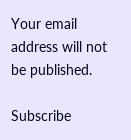Your email address will not be published.

Subscribe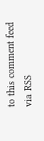to this comment feed via RSS